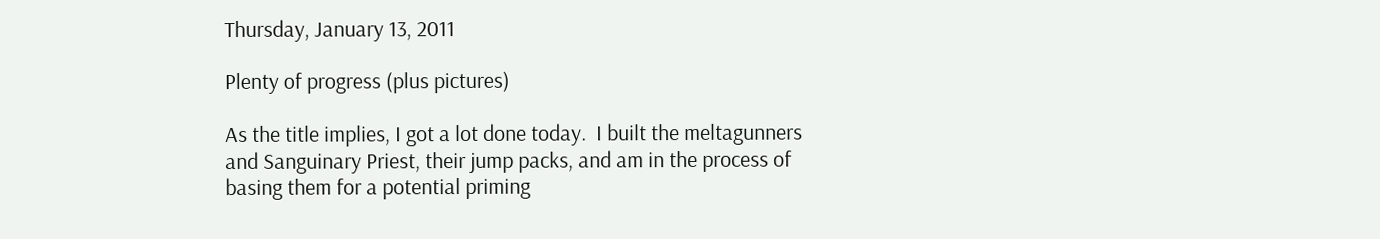Thursday, January 13, 2011

Plenty of progress (plus pictures)

As the title implies, I got a lot done today.  I built the meltagunners and Sanguinary Priest, their jump packs, and am in the process of basing them for a potential priming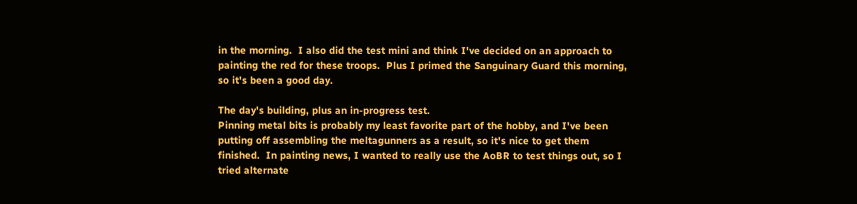in the morning.  I also did the test mini and think I've decided on an approach to painting the red for these troops.  Plus I primed the Sanguinary Guard this morning, so it's been a good day.

The day's building, plus an in-progress test.
Pinning metal bits is probably my least favorite part of the hobby, and I've been putting off assembling the meltagunners as a result, so it's nice to get them finished.  In painting news, I wanted to really use the AoBR to test things out, so I tried alternate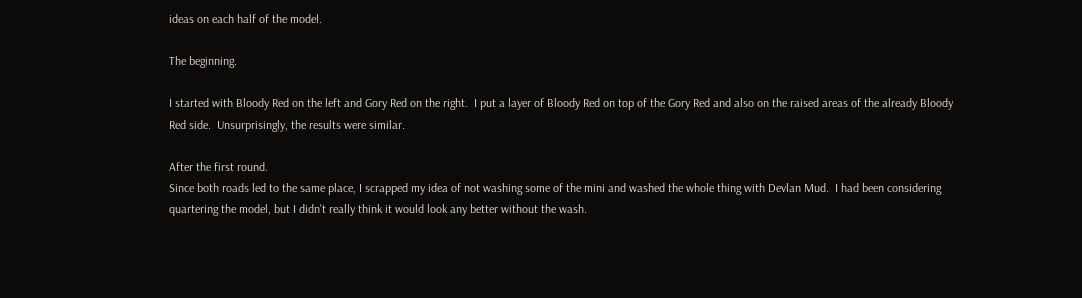ideas on each half of the model.

The beginning.

I started with Bloody Red on the left and Gory Red on the right.  I put a layer of Bloody Red on top of the Gory Red and also on the raised areas of the already Bloody Red side.  Unsurprisingly, the results were similar.

After the first round.
Since both roads led to the same place, I scrapped my idea of not washing some of the mini and washed the whole thing with Devlan Mud.  I had been considering quartering the model, but I didn't really think it would look any better without the wash.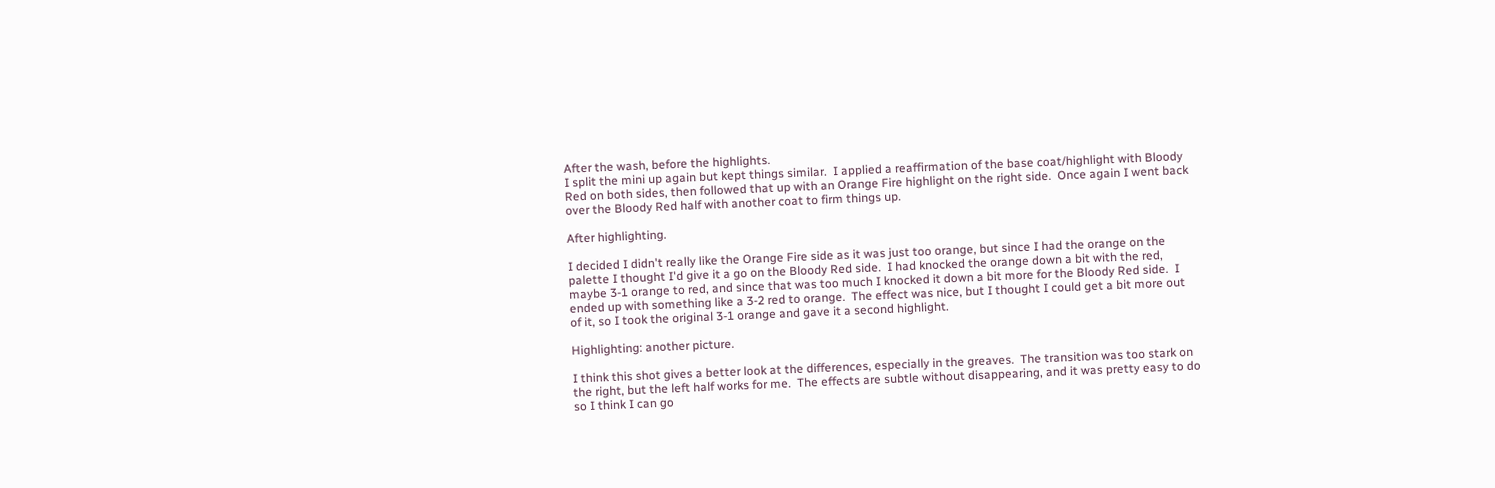After the wash, before the highlights.
I split the mini up again but kept things similar.  I applied a reaffirmation of the base coat/highlight with Bloody Red on both sides, then followed that up with an Orange Fire highlight on the right side.  Once again I went back over the Bloody Red half with another coat to firm things up.

After highlighting.

I decided I didn't really like the Orange Fire side as it was just too orange, but since I had the orange on the palette I thought I'd give it a go on the Bloody Red side.  I had knocked the orange down a bit with the red, maybe 3-1 orange to red, and since that was too much I knocked it down a bit more for the Bloody Red side.  I ended up with something like a 3-2 red to orange.  The effect was nice, but I thought I could get a bit more out of it, so I took the original 3-1 orange and gave it a second highlight.

Highlighting: another picture.

I think this shot gives a better look at the differences, especially in the greaves.  The transition was too stark on the right, but the left half works for me.  The effects are subtle without disappearing, and it was pretty easy to do so I think I can go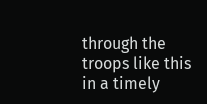through the troops like this in a timely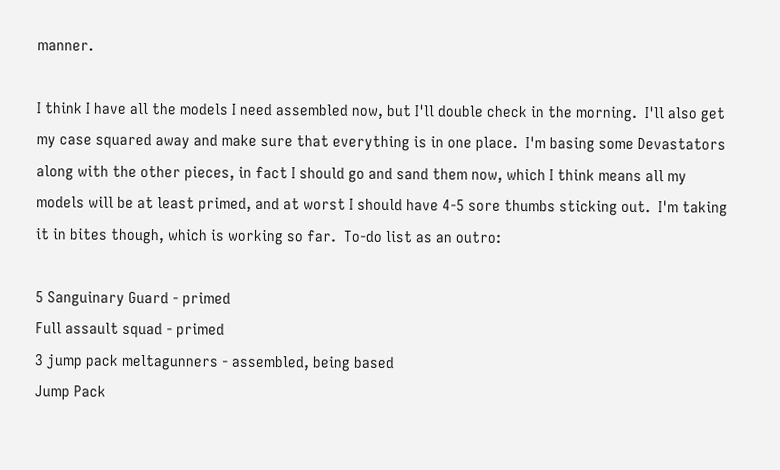manner.

I think I have all the models I need assembled now, but I'll double check in the morning.  I'll also get my case squared away and make sure that everything is in one place.  I'm basing some Devastators along with the other pieces, in fact I should go and sand them now, which I think means all my models will be at least primed, and at worst I should have 4-5 sore thumbs sticking out.  I'm taking it in bites though, which is working so far.  To-do list as an outro:

5 Sanguinary Guard - primed
Full assault squad - primed
3 jump pack meltagunners - assembled, being based
Jump Pack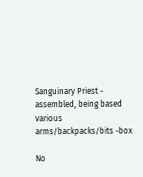Sanguinary Priest - assembled, being based
various arms/backpacks/bits -box

No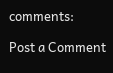comments:

Post a Comment